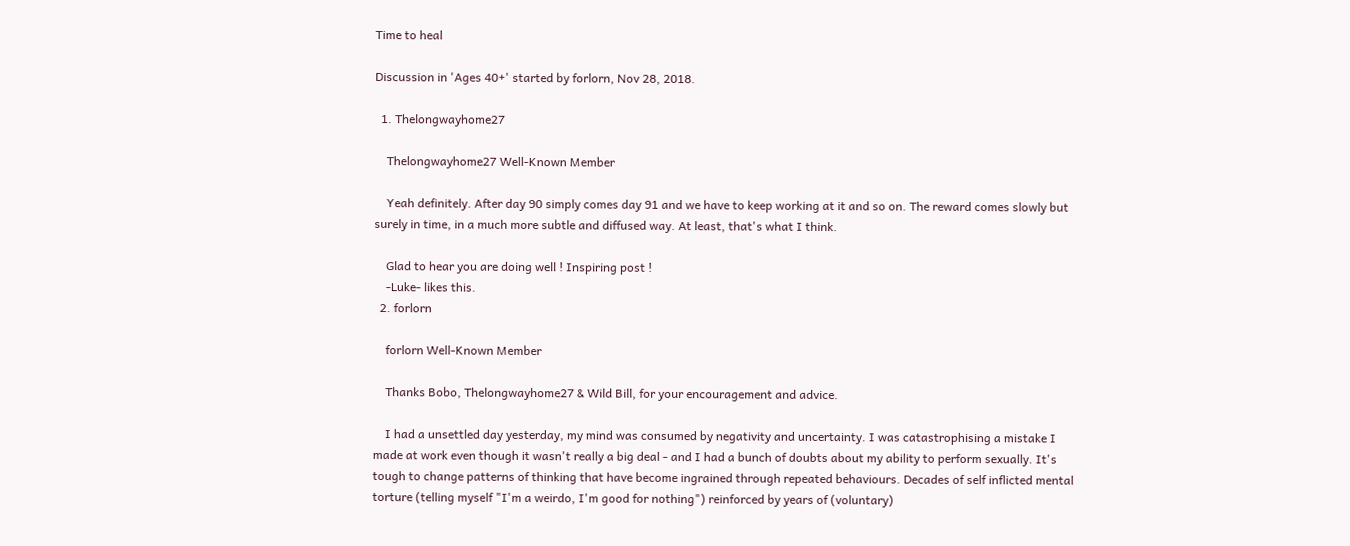Time to heal

Discussion in 'Ages 40+' started by forlorn, Nov 28, 2018.

  1. Thelongwayhome27

    Thelongwayhome27 Well-Known Member

    Yeah definitely. After day 90 simply comes day 91 and we have to keep working at it and so on. The reward comes slowly but surely in time, in a much more subtle and diffused way. At least, that's what I think.

    Glad to hear you are doing well ! Inspiring post !
    -Luke- likes this.
  2. forlorn

    forlorn Well-Known Member

    Thanks Bobo, Thelongwayhome27 & Wild Bill, for your encouragement and advice.

    I had a unsettled day yesterday, my mind was consumed by negativity and uncertainty. I was catastrophising a mistake I made at work even though it wasn't really a big deal - and I had a bunch of doubts about my ability to perform sexually. It's tough to change patterns of thinking that have become ingrained through repeated behaviours. Decades of self inflicted mental torture (telling myself "I'm a weirdo, I'm good for nothing") reinforced by years of (voluntary)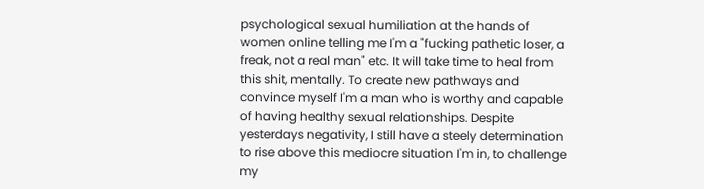psychological sexual humiliation at the hands of women online telling me I'm a "fucking pathetic loser, a freak, not a real man" etc. It will take time to heal from this shit, mentally. To create new pathways and convince myself I'm a man who is worthy and capable of having healthy sexual relationships. Despite yesterdays negativity, I still have a steely determination to rise above this mediocre situation I'm in, to challenge my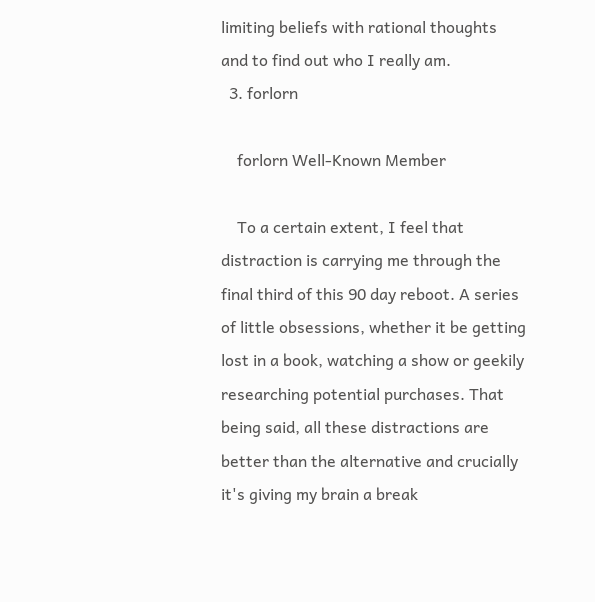limiting beliefs with rational thoughts and to find out who I really am.
  3. forlorn

    forlorn Well-Known Member

    To a certain extent, I feel that distraction is carrying me through the final third of this 90 day reboot. A series of little obsessions, whether it be getting lost in a book, watching a show or geekily researching potential purchases. That being said, all these distractions are better than the alternative and crucially it's giving my brain a break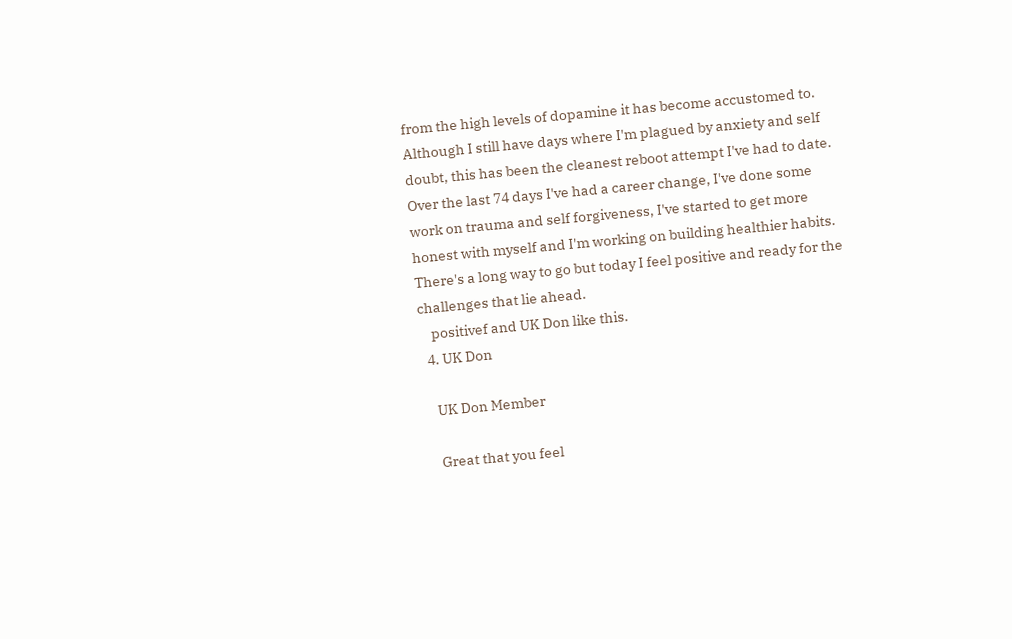from the high levels of dopamine it has become accustomed to. Although I still have days where I'm plagued by anxiety and self doubt, this has been the cleanest reboot attempt I've had to date. Over the last 74 days I've had a career change, I've done some work on trauma and self forgiveness, I've started to get more honest with myself and I'm working on building healthier habits. There's a long way to go but today I feel positive and ready for the challenges that lie ahead.
    positivef and UK Don like this.
  4. UK Don

    UK Don Member

    Great that you feel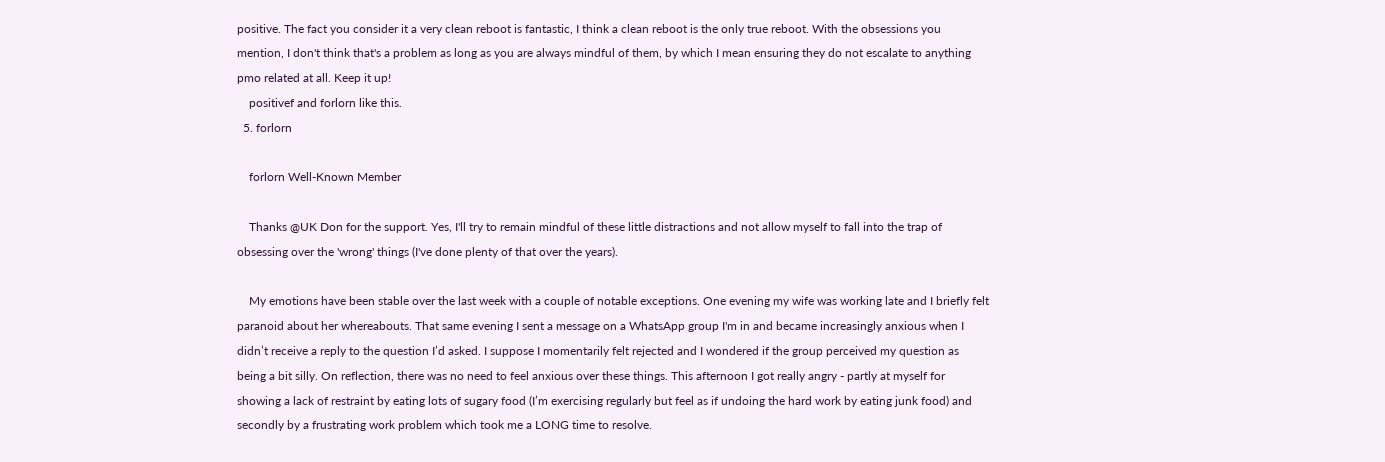positive. The fact you consider it a very clean reboot is fantastic, I think a clean reboot is the only true reboot. With the obsessions you mention, I don't think that's a problem as long as you are always mindful of them, by which I mean ensuring they do not escalate to anything pmo related at all. Keep it up!
    positivef and forlorn like this.
  5. forlorn

    forlorn Well-Known Member

    Thanks @UK Don for the support. Yes, I'll try to remain mindful of these little distractions and not allow myself to fall into the trap of obsessing over the 'wrong' things (I've done plenty of that over the years).

    My emotions have been stable over the last week with a couple of notable exceptions. One evening my wife was working late and I briefly felt paranoid about her whereabouts. That same evening I sent a message on a WhatsApp group I'm in and became increasingly anxious when I didn’t receive a reply to the question I’d asked. I suppose I momentarily felt rejected and I wondered if the group perceived my question as being a bit silly. On reflection, there was no need to feel anxious over these things. This afternoon I got really angry - partly at myself for showing a lack of restraint by eating lots of sugary food (I’m exercising regularly but feel as if undoing the hard work by eating junk food) and secondly by a frustrating work problem which took me a LONG time to resolve.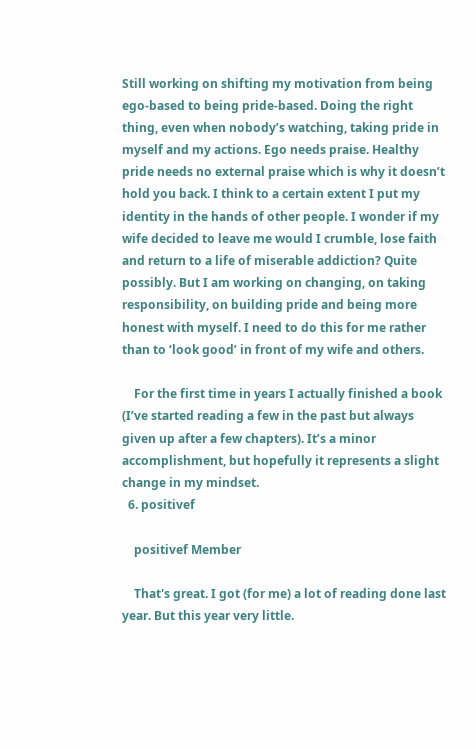Still working on shifting my motivation from being ego-based to being pride-based. Doing the right thing, even when nobody’s watching, taking pride in myself and my actions. Ego needs praise. Healthy pride needs no external praise which is why it doesn’t hold you back. I think to a certain extent I put my identity in the hands of other people. I wonder if my wife decided to leave me would I crumble, lose faith and return to a life of miserable addiction? Quite possibly. But I am working on changing, on taking responsibility, on building pride and being more honest with myself. I need to do this for me rather than to ‘look good’ in front of my wife and others.

    For the first time in years I actually finished a book (I’ve started reading a few in the past but always given up after a few chapters). It’s a minor accomplishment, but hopefully it represents a slight change in my mindset.
  6. positivef

    positivef Member

    That's great. I got (for me) a lot of reading done last year. But this year very little.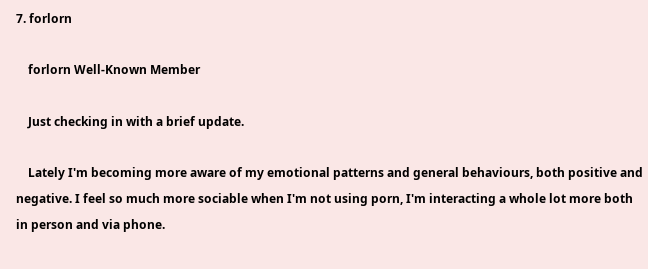7. forlorn

    forlorn Well-Known Member

    Just checking in with a brief update.

    Lately I'm becoming more aware of my emotional patterns and general behaviours, both positive and negative. I feel so much more sociable when I'm not using porn, I'm interacting a whole lot more both in person and via phone.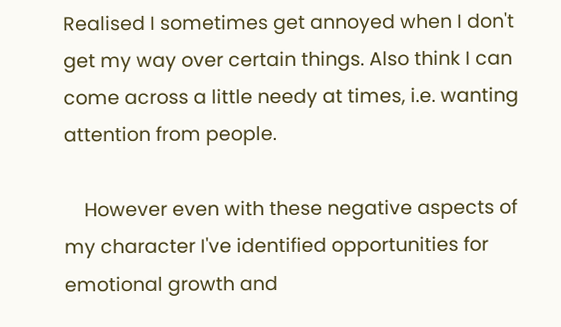Realised I sometimes get annoyed when I don't get my way over certain things. Also think I can come across a little needy at times, i.e. wanting attention from people.

    However even with these negative aspects of my character I've identified opportunities for emotional growth and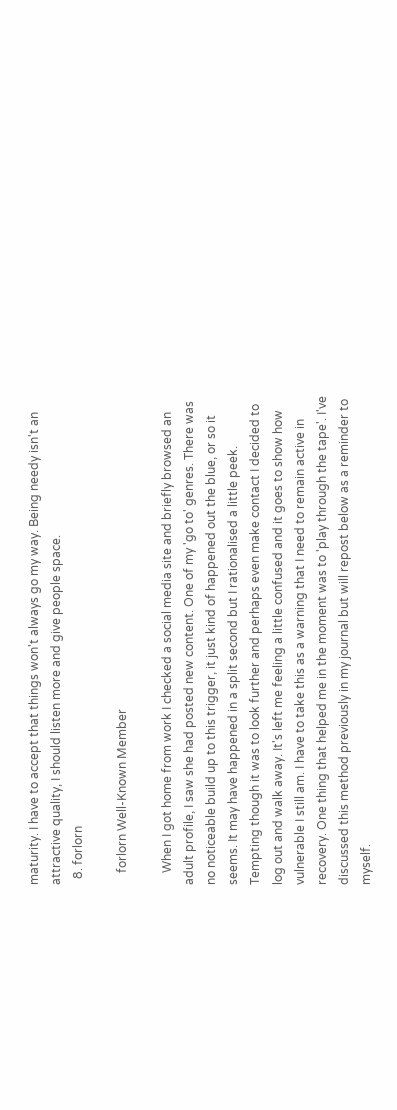maturity. I have to accept that things won't always go my way. Being needy isn't an attractive quality, I should listen more and give people space.
  8. forlorn

    forlorn Well-Known Member

    When I got home from work I checked a social media site and briefly browsed an adult profile, I saw she had posted new content. One of my 'go to' genres. There was no noticeable build up to this trigger, it just kind of happened out the blue, or so it seems. It may have happened in a split second but I rationalised a little peek. Tempting though it was to look further and perhaps even make contact I decided to log out and walk away. It's left me feeling a little confused and it goes to show how vulnerable I still am. I have to take this as a warning that I need to remain active in recovery. One thing that helped me in the moment was to 'play through the tape'. I've discussed this method previously in my journal but will repost below as a reminder to myself.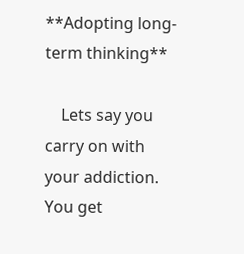**Adopting long-term thinking**

    Lets say you carry on with your addiction. You get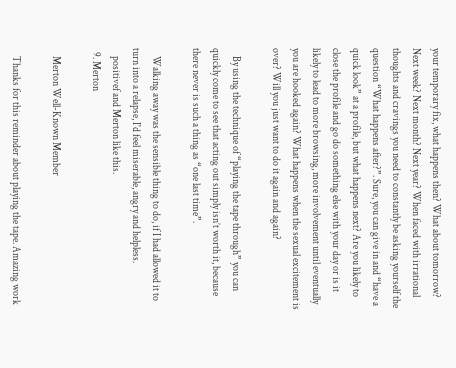your temporary fix, what happens then? What about tomorrow? Next week? Next month? Next year? When faced with irrational thoughts and cravings you need to constantly be asking yourself the question “What happens after?”. Sure, you can give in and “have a quick look” at a profile, but what happens next? Are you likely to close the profile and go do something else with your day or is it likely to lead to more browsing, more involvement until eventually you are hooked again? What happens when the sexual excitement is over? Will you just want to do it again and again?

    By using the technique of “playing the tape through” you can quickly come to see that acting out simply isn’t worth it, because there never is such a thing as “one last time”.

    Walking away was the sensible thing to do, if I had allowed it to turn into a relapse, I'd feel miserable, angry and helpless.
    positivef and Merton like this.
  9. Merton

    Merton Well-Known Member

    Thanks for this reminder about playing the tape. Amazing work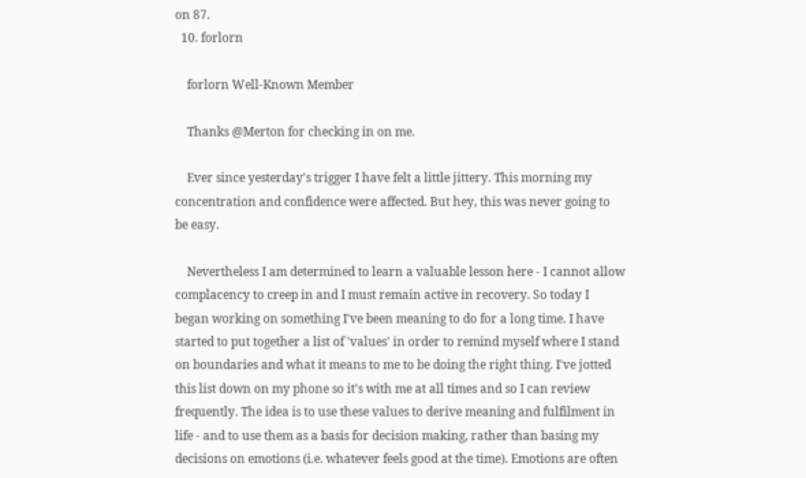on 87.
  10. forlorn

    forlorn Well-Known Member

    Thanks @Merton for checking in on me.

    Ever since yesterday's trigger I have felt a little jittery. This morning my concentration and confidence were affected. But hey, this was never going to be easy.

    Nevertheless I am determined to learn a valuable lesson here - I cannot allow complacency to creep in and I must remain active in recovery. So today I began working on something I've been meaning to do for a long time. I have started to put together a list of 'values' in order to remind myself where I stand on boundaries and what it means to me to be doing the right thing. I've jotted this list down on my phone so it's with me at all times and so I can review frequently. The idea is to use these values to derive meaning and fulfilment in life - and to use them as a basis for decision making, rather than basing my decisions on emotions (i.e. whatever feels good at the time). Emotions are often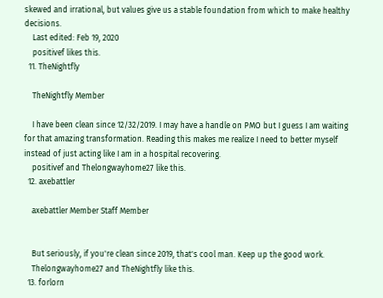skewed and irrational, but values give us a stable foundation from which to make healthy decisions.
    Last edited: Feb 19, 2020
    positivef likes this.
  11. TheNightfly

    TheNightfly Member

    I have been clean since 12/32/2019. I may have a handle on PMO but I guess I am waiting for that amazing transformation. Reading this makes me realize I need to better myself instead of just acting like I am in a hospital recovering.
    positivef and Thelongwayhome27 like this.
  12. axebattler

    axebattler Member Staff Member


    But seriously, if you're clean since 2019, that's cool man. Keep up the good work.
    Thelongwayhome27 and TheNightfly like this.
  13. forlorn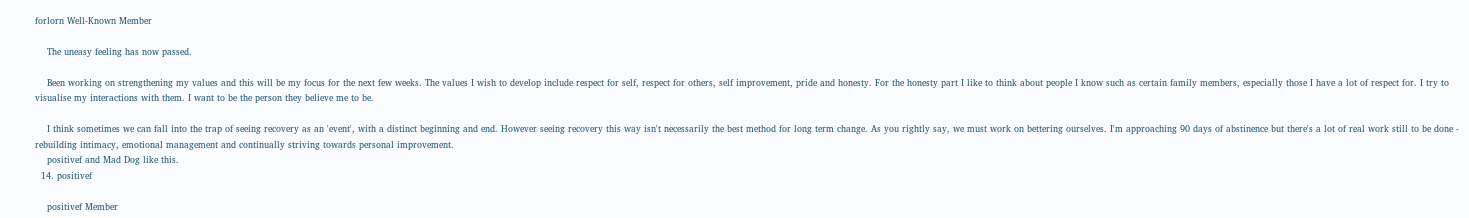forlorn Well-Known Member

    The uneasy feeling has now passed.

    Been working on strengthening my values and this will be my focus for the next few weeks. The values I wish to develop include respect for self, respect for others, self improvement, pride and honesty. For the honesty part I like to think about people I know such as certain family members, especially those I have a lot of respect for. I try to visualise my interactions with them. I want to be the person they believe me to be.

    I think sometimes we can fall into the trap of seeing recovery as an 'event', with a distinct beginning and end. However seeing recovery this way isn't necessarily the best method for long term change. As you rightly say, we must work on bettering ourselves. I'm approaching 90 days of abstinence but there's a lot of real work still to be done - rebuilding intimacy, emotional management and continually striving towards personal improvement.
    positivef and Mad Dog like this.
  14. positivef

    positivef Member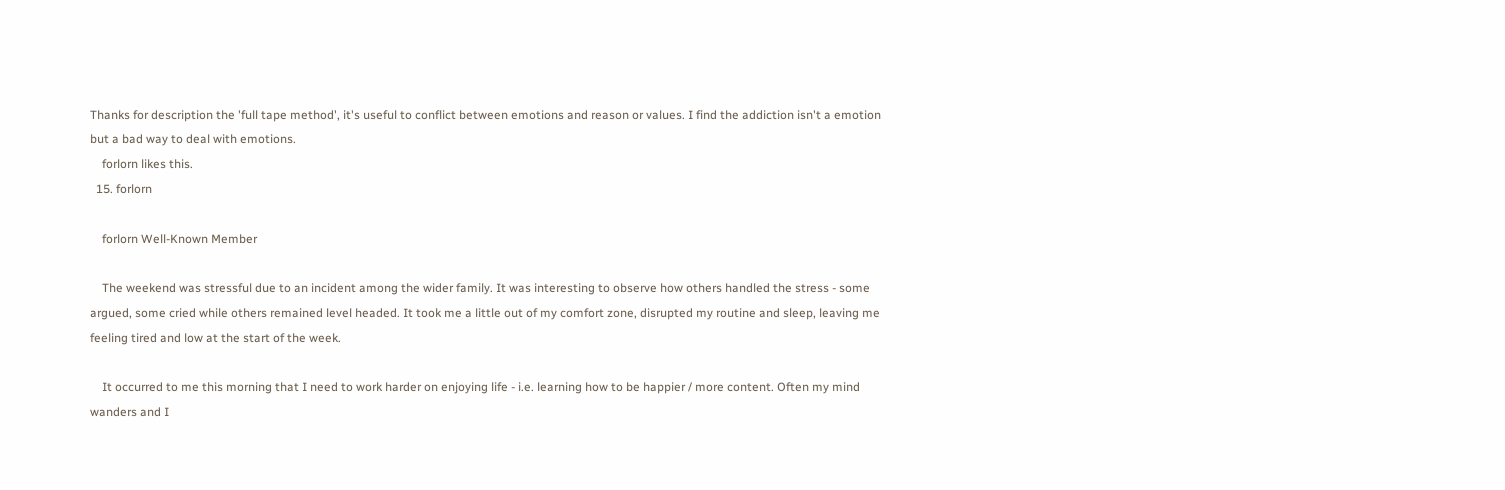Thanks for description the 'full tape method', it's useful to conflict between emotions and reason or values. I find the addiction isn't a emotion but a bad way to deal with emotions.
    forlorn likes this.
  15. forlorn

    forlorn Well-Known Member

    The weekend was stressful due to an incident among the wider family. It was interesting to observe how others handled the stress - some argued, some cried while others remained level headed. It took me a little out of my comfort zone, disrupted my routine and sleep, leaving me feeling tired and low at the start of the week.

    It occurred to me this morning that I need to work harder on enjoying life - i.e. learning how to be happier / more content. Often my mind wanders and I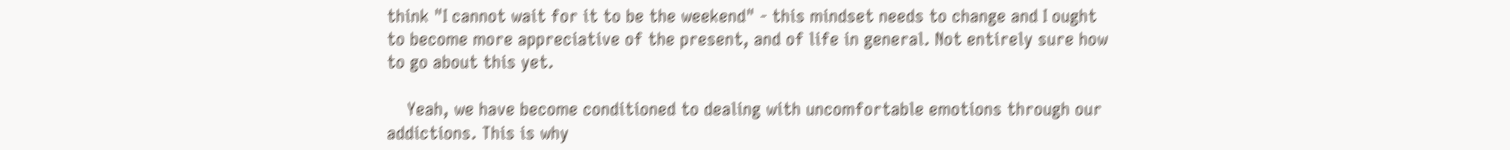think "I cannot wait for it to be the weekend" - this mindset needs to change and I ought to become more appreciative of the present, and of life in general. Not entirely sure how to go about this yet.

    Yeah, we have become conditioned to dealing with uncomfortable emotions through our addictions. This is why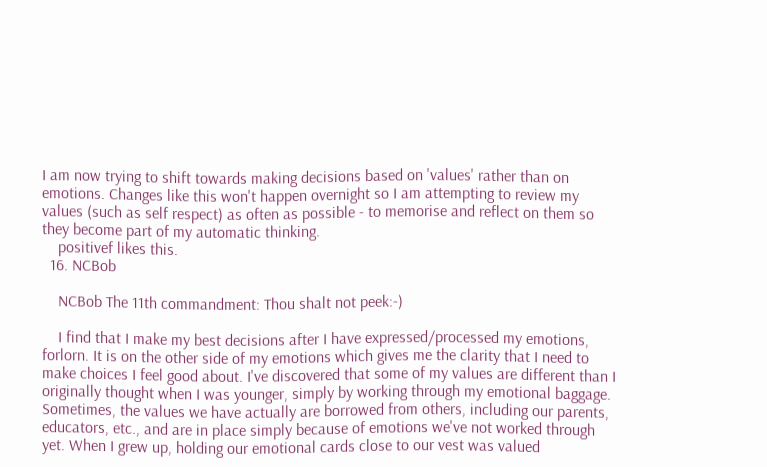I am now trying to shift towards making decisions based on 'values' rather than on emotions. Changes like this won't happen overnight so I am attempting to review my values (such as self respect) as often as possible - to memorise and reflect on them so they become part of my automatic thinking.
    positivef likes this.
  16. NCBob

    NCBob The 11th commandment: Thou shalt not peek:-)

    I find that I make my best decisions after I have expressed/processed my emotions, forlorn. It is on the other side of my emotions which gives me the clarity that I need to make choices I feel good about. I've discovered that some of my values are different than I originally thought when I was younger, simply by working through my emotional baggage. Sometimes, the values we have actually are borrowed from others, including our parents, educators, etc., and are in place simply because of emotions we've not worked through yet. When I grew up, holding our emotional cards close to our vest was valued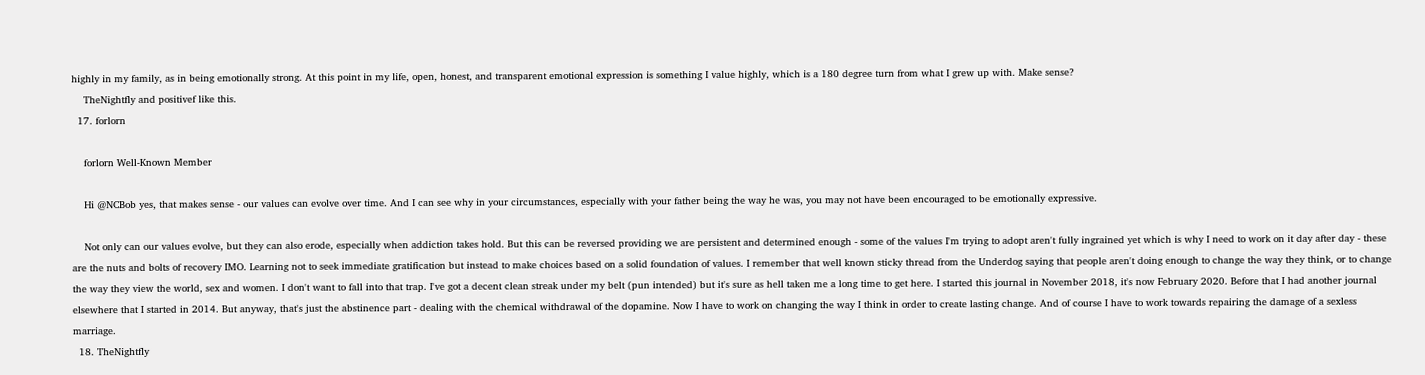highly in my family, as in being emotionally strong. At this point in my life, open, honest, and transparent emotional expression is something I value highly, which is a 180 degree turn from what I grew up with. Make sense?
    TheNightfly and positivef like this.
  17. forlorn

    forlorn Well-Known Member

    Hi @NCBob yes, that makes sense - our values can evolve over time. And I can see why in your circumstances, especially with your father being the way he was, you may not have been encouraged to be emotionally expressive.

    Not only can our values evolve, but they can also erode, especially when addiction takes hold. But this can be reversed providing we are persistent and determined enough - some of the values I'm trying to adopt aren't fully ingrained yet which is why I need to work on it day after day - these are the nuts and bolts of recovery IMO. Learning not to seek immediate gratification but instead to make choices based on a solid foundation of values. I remember that well known sticky thread from the Underdog saying that people aren't doing enough to change the way they think, or to change the way they view the world, sex and women. I don't want to fall into that trap. I've got a decent clean streak under my belt (pun intended) but it's sure as hell taken me a long time to get here. I started this journal in November 2018, it's now February 2020. Before that I had another journal elsewhere that I started in 2014. But anyway, that's just the abstinence part - dealing with the chemical withdrawal of the dopamine. Now I have to work on changing the way I think in order to create lasting change. And of course I have to work towards repairing the damage of a sexless marriage.
  18. TheNightfly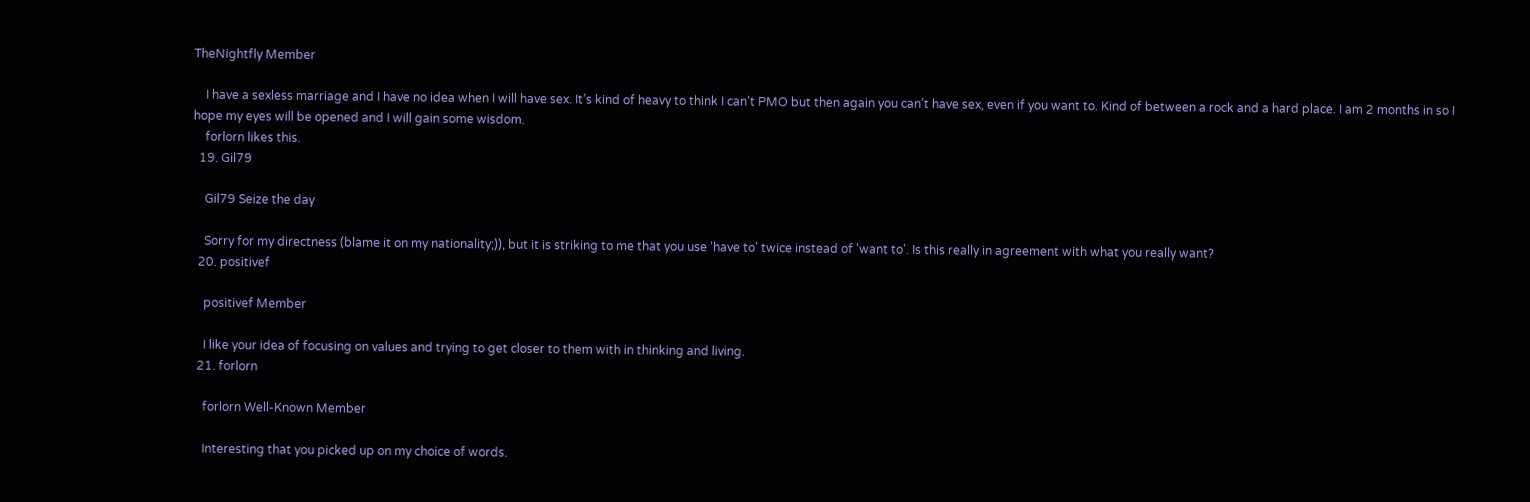TheNightfly Member

    I have a sexless marriage and I have no idea when I will have sex. It’s kind of heavy to think I can’t PMO but then again you can’t have sex, even if you want to. Kind of between a rock and a hard place. I am 2 months in so I hope my eyes will be opened and I will gain some wisdom.
    forlorn likes this.
  19. Gil79

    Gil79 Seize the day

    Sorry for my directness (blame it on my nationality;)), but it is striking to me that you use 'have to' twice instead of 'want to'. Is this really in agreement with what you really want?
  20. positivef

    positivef Member

    I like your idea of focusing on values and trying to get closer to them with in thinking and living.
  21. forlorn

    forlorn Well-Known Member

    Interesting that you picked up on my choice of words.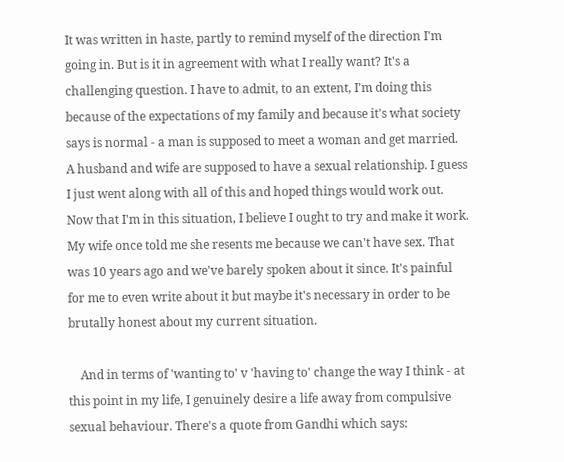It was written in haste, partly to remind myself of the direction I'm going in. But is it in agreement with what I really want? It's a challenging question. I have to admit, to an extent, I'm doing this because of the expectations of my family and because it's what society says is normal - a man is supposed to meet a woman and get married. A husband and wife are supposed to have a sexual relationship. I guess I just went along with all of this and hoped things would work out. Now that I'm in this situation, I believe I ought to try and make it work. My wife once told me she resents me because we can't have sex. That was 10 years ago and we've barely spoken about it since. It's painful for me to even write about it but maybe it's necessary in order to be brutally honest about my current situation.

    And in terms of 'wanting to' v 'having to' change the way I think - at this point in my life, I genuinely desire a life away from compulsive sexual behaviour. There's a quote from Gandhi which says: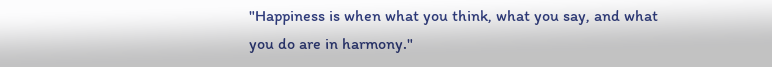"Happiness is when what you think, what you say, and what you do are in harmony."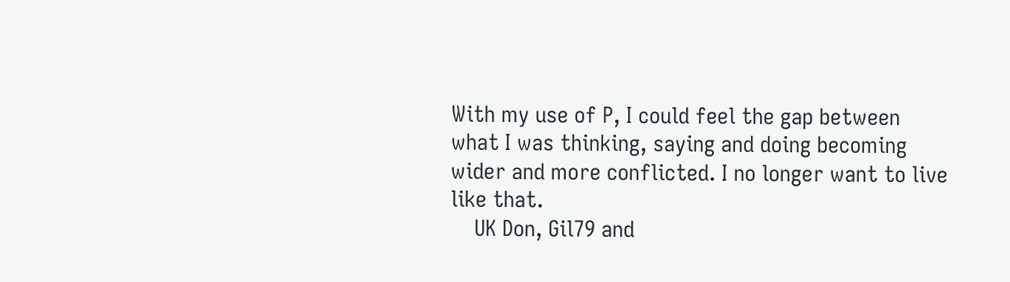With my use of P, I could feel the gap between what I was thinking, saying and doing becoming wider and more conflicted. I no longer want to live like that.
    UK Don, Gil79 and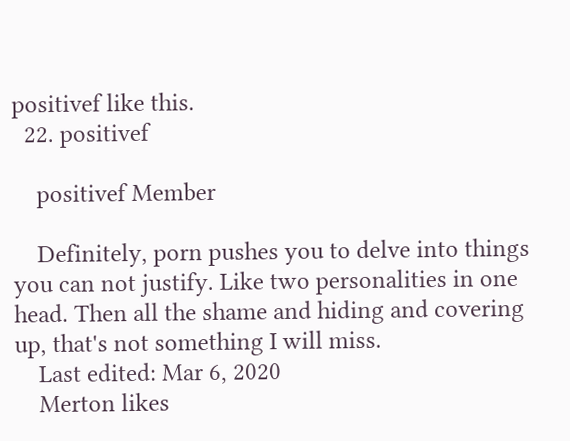positivef like this.
  22. positivef

    positivef Member

    Definitely, porn pushes you to delve into things you can not justify. Like two personalities in one head. Then all the shame and hiding and covering up, that's not something I will miss.
    Last edited: Mar 6, 2020
    Merton likes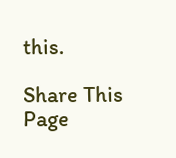this.

Share This Page